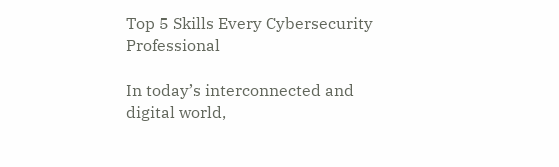Top 5 Skills Every Cybersecurity Professional

In today’s interconnected and digital world,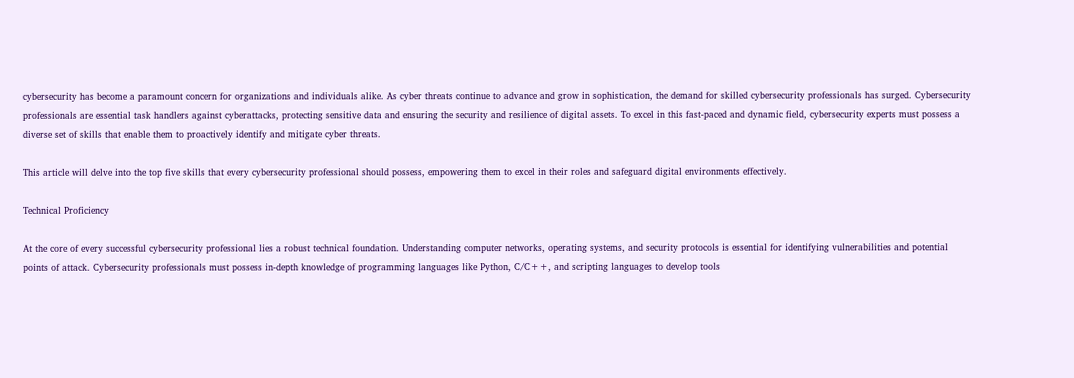cybersecurity has become a paramount concern for organizations and individuals alike. As cyber threats continue to advance and grow in sophistication, the demand for skilled cybersecurity professionals has surged. Cybersecurity professionals are essential task handlers against cyberattacks, protecting sensitive data and ensuring the security and resilience of digital assets. To excel in this fast-paced and dynamic field, cybersecurity experts must possess a diverse set of skills that enable them to proactively identify and mitigate cyber threats.

This article will delve into the top five skills that every cybersecurity professional should possess, empowering them to excel in their roles and safeguard digital environments effectively.

Technical Proficiency

At the core of every successful cybersecurity professional lies a robust technical foundation. Understanding computer networks, operating systems, and security protocols is essential for identifying vulnerabilities and potential points of attack. Cybersecurity professionals must possess in-depth knowledge of programming languages like Python, C/C++, and scripting languages to develop tools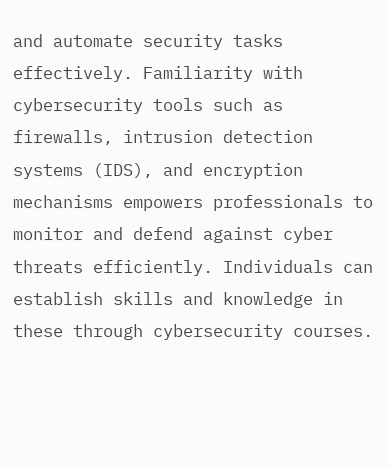and automate security tasks effectively. Familiarity with cybersecurity tools such as firewalls, intrusion detection systems (IDS), and encryption mechanisms empowers professionals to monitor and defend against cyber threats efficiently. Individuals can establish skills and knowledge in these through cybersecurity courses.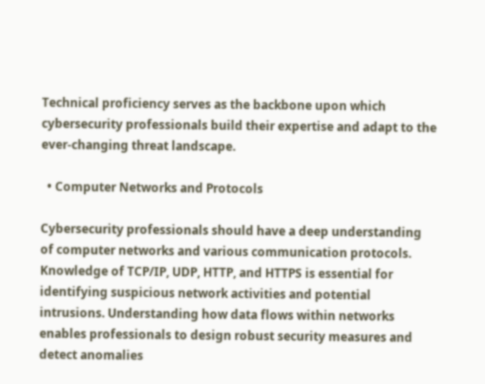Technical proficiency serves as the backbone upon which cybersecurity professionals build their expertise and adapt to the ever-changing threat landscape.

  • Computer Networks and Protocols

Cybersecurity professionals should have a deep understanding of computer networks and various communication protocols. Knowledge of TCP/IP, UDP, HTTP, and HTTPS is essential for identifying suspicious network activities and potential intrusions. Understanding how data flows within networks enables professionals to design robust security measures and detect anomalies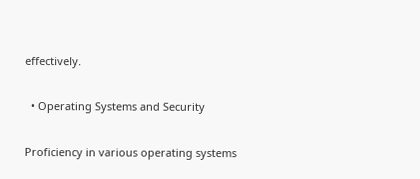effectively.

  • Operating Systems and Security

Proficiency in various operating systems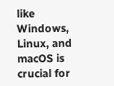like Windows, Linux, and macOS is crucial for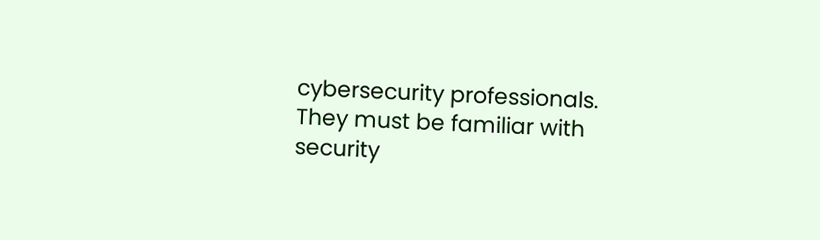cybersecurity professionals. They must be familiar with security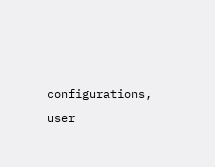configurations, user